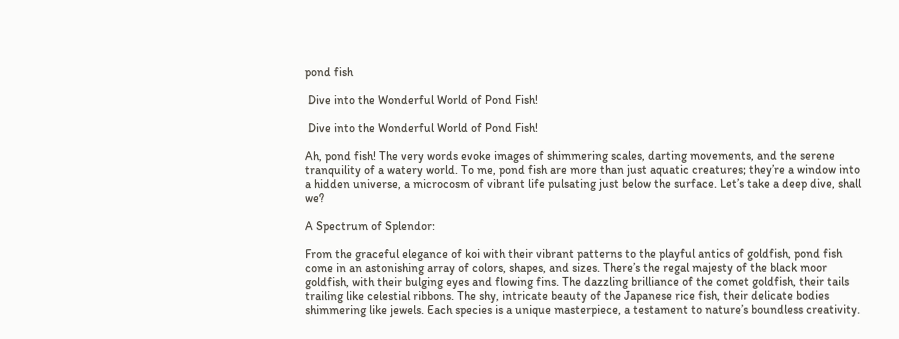pond fish

 Dive into the Wonderful World of Pond Fish!

 Dive into the Wonderful World of Pond Fish!

Ah, pond fish! The very words evoke images of shimmering scales, darting movements, and the serene tranquility of a watery world. To me, pond fish are more than just aquatic creatures; they’re a window into a hidden universe, a microcosm of vibrant life pulsating just below the surface. Let’s take a deep dive, shall we?

A Spectrum of Splendor:

From the graceful elegance of koi with their vibrant patterns to the playful antics of goldfish, pond fish come in an astonishing array of colors, shapes, and sizes. There’s the regal majesty of the black moor goldfish, with their bulging eyes and flowing fins. The dazzling brilliance of the comet goldfish, their tails trailing like celestial ribbons. The shy, intricate beauty of the Japanese rice fish, their delicate bodies shimmering like jewels. Each species is a unique masterpiece, a testament to nature’s boundless creativity.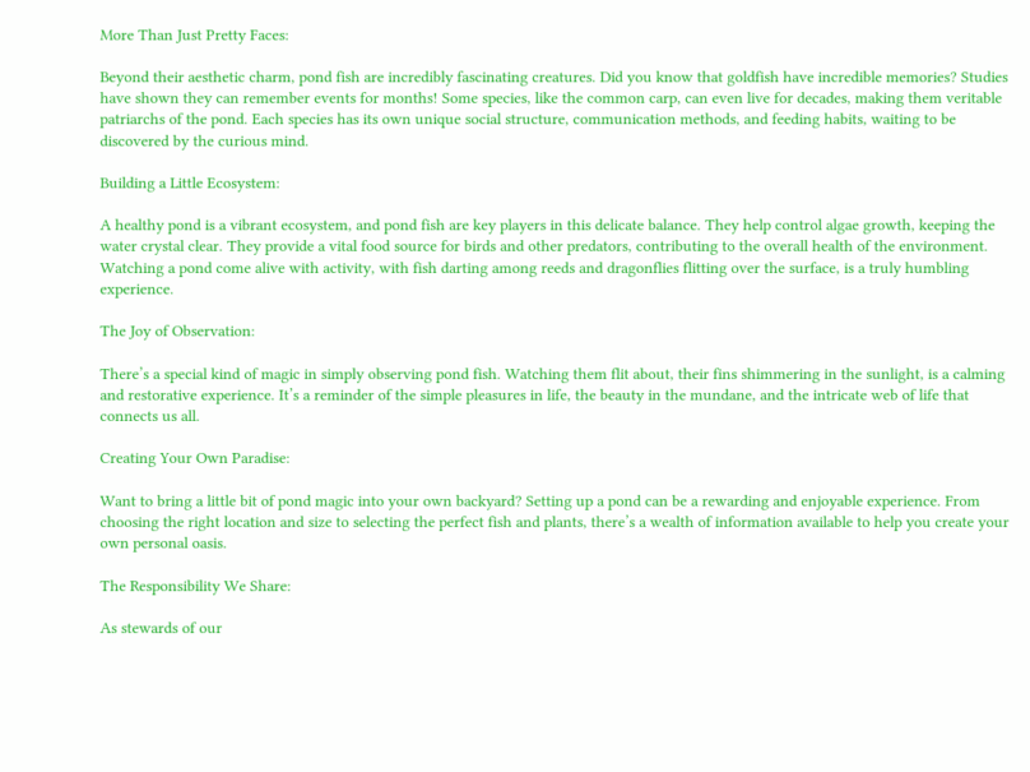More Than Just Pretty Faces:

Beyond their aesthetic charm, pond fish are incredibly fascinating creatures. Did you know that goldfish have incredible memories? Studies have shown they can remember events for months! Some species, like the common carp, can even live for decades, making them veritable patriarchs of the pond. Each species has its own unique social structure, communication methods, and feeding habits, waiting to be discovered by the curious mind.

Building a Little Ecosystem:

A healthy pond is a vibrant ecosystem, and pond fish are key players in this delicate balance. They help control algae growth, keeping the water crystal clear. They provide a vital food source for birds and other predators, contributing to the overall health of the environment. Watching a pond come alive with activity, with fish darting among reeds and dragonflies flitting over the surface, is a truly humbling experience.

The Joy of Observation:

There’s a special kind of magic in simply observing pond fish. Watching them flit about, their fins shimmering in the sunlight, is a calming and restorative experience. It’s a reminder of the simple pleasures in life, the beauty in the mundane, and the intricate web of life that connects us all.

Creating Your Own Paradise:

Want to bring a little bit of pond magic into your own backyard? Setting up a pond can be a rewarding and enjoyable experience. From choosing the right location and size to selecting the perfect fish and plants, there’s a wealth of information available to help you create your own personal oasis.

The Responsibility We Share:

As stewards of our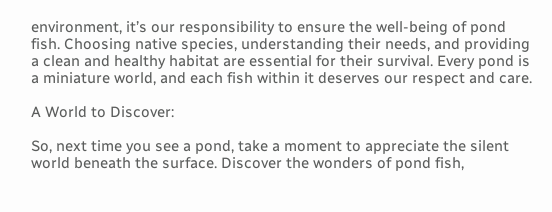environment, it’s our responsibility to ensure the well-being of pond fish. Choosing native species, understanding their needs, and providing a clean and healthy habitat are essential for their survival. Every pond is a miniature world, and each fish within it deserves our respect and care.

A World to Discover:

So, next time you see a pond, take a moment to appreciate the silent world beneath the surface. Discover the wonders of pond fish,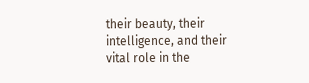their beauty, their intelligence, and their vital role in the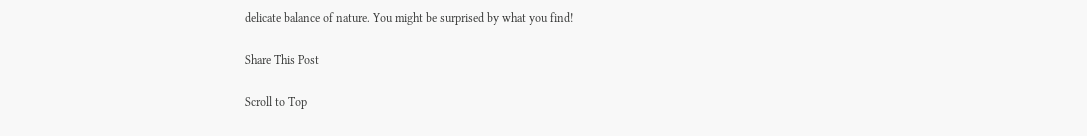delicate balance of nature. You might be surprised by what you find!

Share This Post

Scroll to Top